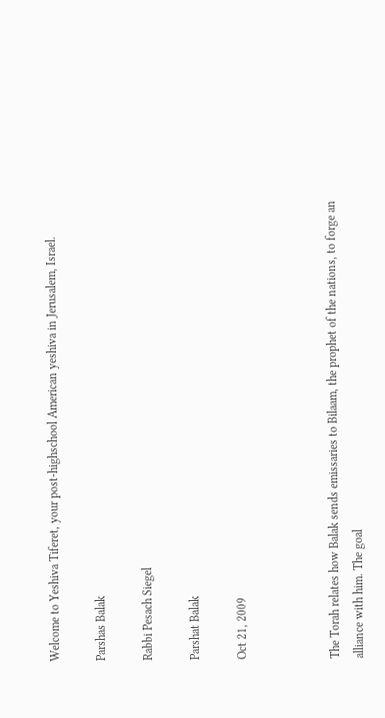Welcome to Yeshiva Tiferet, your post-highschool American yeshiva in Jerusalem, Israel.

Parshas Balak

Rabbi Pesach Siegel

Parshat Balak

Oct 21, 2009



The Torah relates how Balak sends emissaries to Bilaam, the prophet of the nations, to forge an alliance with him. The goal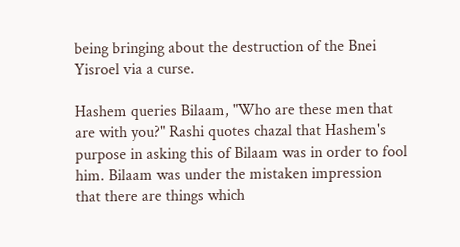being bringing about the destruction of the Bnei Yisroel via a curse.

Hashem queries Bilaam, "Who are these men that are with you?" Rashi quotes chazal that Hashem's purpose in asking this of Bilaam was in order to fool him. Bilaam was under the mistaken impression that there are things which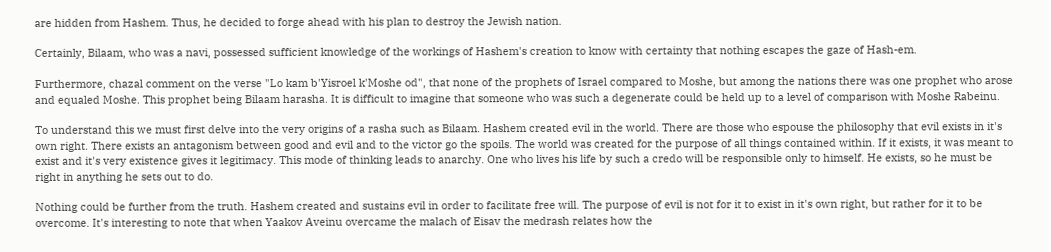are hidden from Hashem. Thus, he decided to forge ahead with his plan to destroy the Jewish nation.

Certainly, Bilaam, who was a navi, possessed sufficient knowledge of the workings of Hashem's creation to know with certainty that nothing escapes the gaze of Hash-em.

Furthermore, chazal comment on the verse "Lo kam b'Yisroel k'Moshe od", that none of the prophets of Israel compared to Moshe, but among the nations there was one prophet who arose and equaled Moshe. This prophet being Bilaam harasha. It is difficult to imagine that someone who was such a degenerate could be held up to a level of comparison with Moshe Rabeinu.

To understand this we must first delve into the very origins of a rasha such as Bilaam. Hashem created evil in the world. There are those who espouse the philosophy that evil exists in it's own right. There exists an antagonism between good and evil and to the victor go the spoils. The world was created for the purpose of all things contained within. If it exists, it was meant to exist and it's very existence gives it legitimacy. This mode of thinking leads to anarchy. One who lives his life by such a credo will be responsible only to himself. He exists, so he must be right in anything he sets out to do.

Nothing could be further from the truth. Hashem created and sustains evil in order to facilitate free will. The purpose of evil is not for it to exist in it's own right, but rather for it to be overcome. It's interesting to note that when Yaakov Aveinu overcame the malach of Eisav the medrash relates how the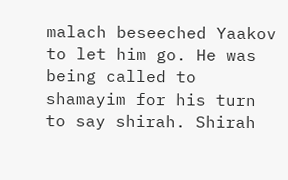malach beseeched Yaakov to let him go. He was being called to shamayim for his turn to say shirah. Shirah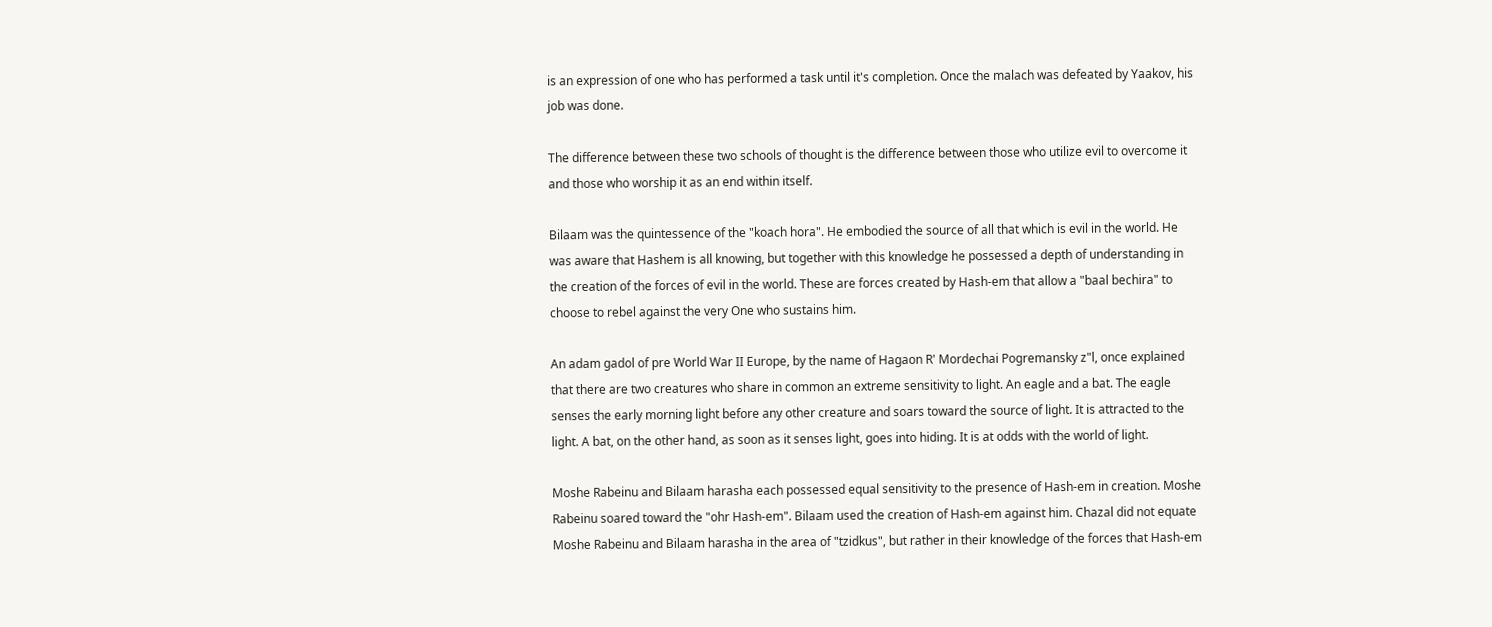is an expression of one who has performed a task until it's completion. Once the malach was defeated by Yaakov, his job was done.

The difference between these two schools of thought is the difference between those who utilize evil to overcome it and those who worship it as an end within itself.

Bilaam was the quintessence of the "koach hora". He embodied the source of all that which is evil in the world. He was aware that Hashem is all knowing, but together with this knowledge he possessed a depth of understanding in the creation of the forces of evil in the world. These are forces created by Hash-em that allow a "baal bechira" to choose to rebel against the very One who sustains him.

An adam gadol of pre World War II Europe, by the name of Hagaon R' Mordechai Pogremansky z"l, once explained that there are two creatures who share in common an extreme sensitivity to light. An eagle and a bat. The eagle senses the early morning light before any other creature and soars toward the source of light. It is attracted to the light. A bat, on the other hand, as soon as it senses light, goes into hiding. It is at odds with the world of light.

Moshe Rabeinu and Bilaam harasha each possessed equal sensitivity to the presence of Hash-em in creation. Moshe Rabeinu soared toward the "ohr Hash-em". Bilaam used the creation of Hash-em against him. Chazal did not equate Moshe Rabeinu and Bilaam harasha in the area of "tzidkus", but rather in their knowledge of the forces that Hash-em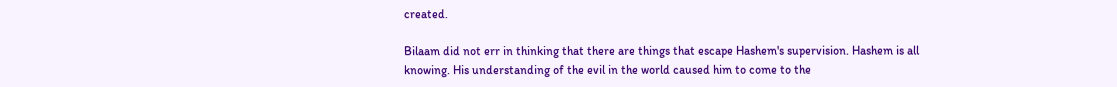created.

Bilaam did not err in thinking that there are things that escape Hashem's supervision. Hashem is all knowing. His understanding of the evil in the world caused him to come to the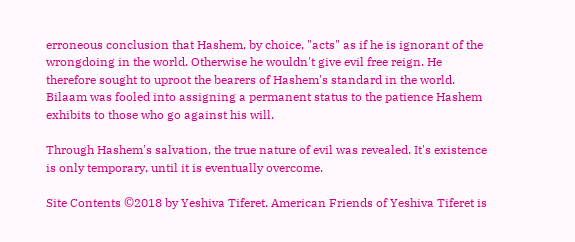erroneous conclusion that Hashem, by choice, "acts" as if he is ignorant of the wrongdoing in the world. Otherwise he wouldn't give evil free reign. He therefore sought to uproot the bearers of Hashem's standard in the world. Bilaam was fooled into assigning a permanent status to the patience Hashem exhibits to those who go against his will.

Through Hashem's salvation, the true nature of evil was revealed. It's existence is only temporary, until it is eventually overcome.

Site Contents ©2018 by Yeshiva Tiferet. American Friends of Yeshiva Tiferet is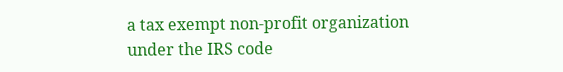a tax exempt non-profit organization under the IRS code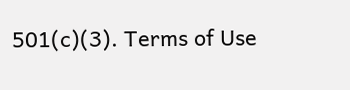501(c)(3). Terms of Use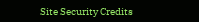Site Security Credits